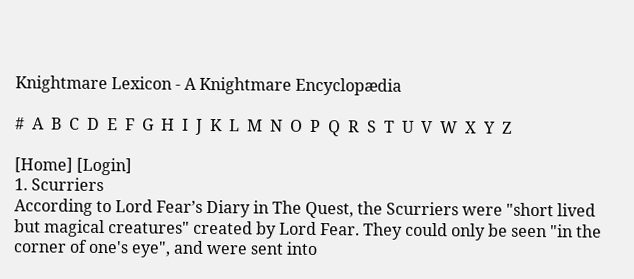Knightmare Lexicon - A Knightmare Encyclopædia

#  A  B  C  D  E  F  G  H  I  J  K  L  M  N  O  P  Q  R  S  T  U  V  W  X  Y  Z

[Home] [Login]
1. Scurriers
According to Lord Fear’s Diary in The Quest, the Scurriers were "short lived but magical creatures" created by Lord Fear. They could only be seen "in the corner of one's eye", and were sent into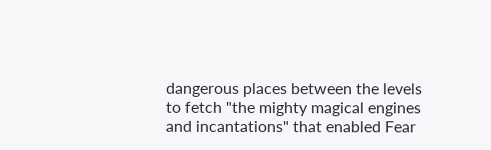dangerous places between the levels to fetch "the mighty magical engines and incantations" that enabled Fear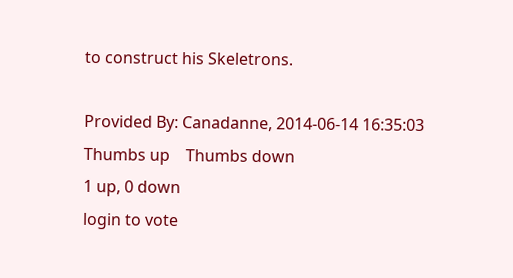to construct his Skeletrons.

Provided By: Canadanne, 2014-06-14 16:35:03
Thumbs up    Thumbs down
1 up, 0 down
login to vote